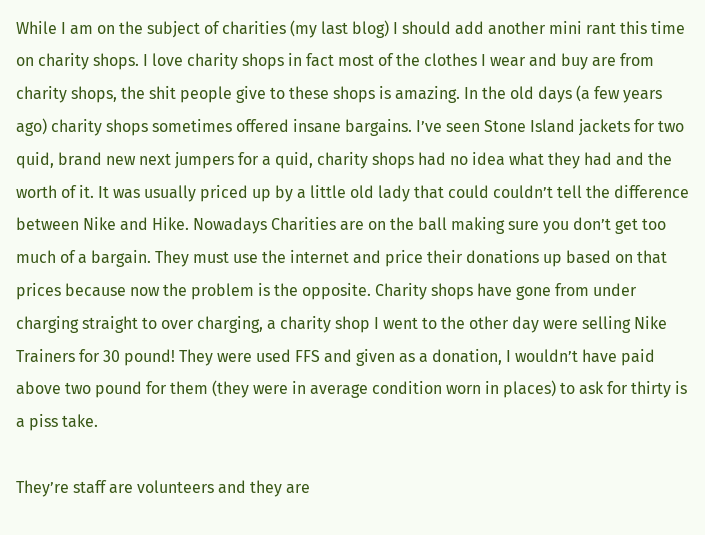While I am on the subject of charities (my last blog) I should add another mini rant this time on charity shops. I love charity shops in fact most of the clothes I wear and buy are from charity shops, the shit people give to these shops is amazing. In the old days (a few years ago) charity shops sometimes offered insane bargains. I’ve seen Stone Island jackets for two quid, brand new next jumpers for a quid, charity shops had no idea what they had and the worth of it. It was usually priced up by a little old lady that could couldn’t tell the difference between Nike and Hike. Nowadays Charities are on the ball making sure you don’t get too much of a bargain. They must use the internet and price their donations up based on that prices because now the problem is the opposite. Charity shops have gone from under charging straight to over charging, a charity shop I went to the other day were selling Nike Trainers for 30 pound! They were used FFS and given as a donation, I wouldn’t have paid above two pound for them (they were in average condition worn in places) to ask for thirty is a piss take.

They’re staff are volunteers and they are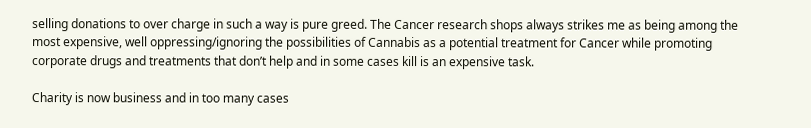selling donations to over charge in such a way is pure greed. The Cancer research shops always strikes me as being among the most expensive, well oppressing/ignoring the possibilities of Cannabis as a potential treatment for Cancer while promoting corporate drugs and treatments that don’t help and in some cases kill is an expensive task.

Charity is now business and in too many cases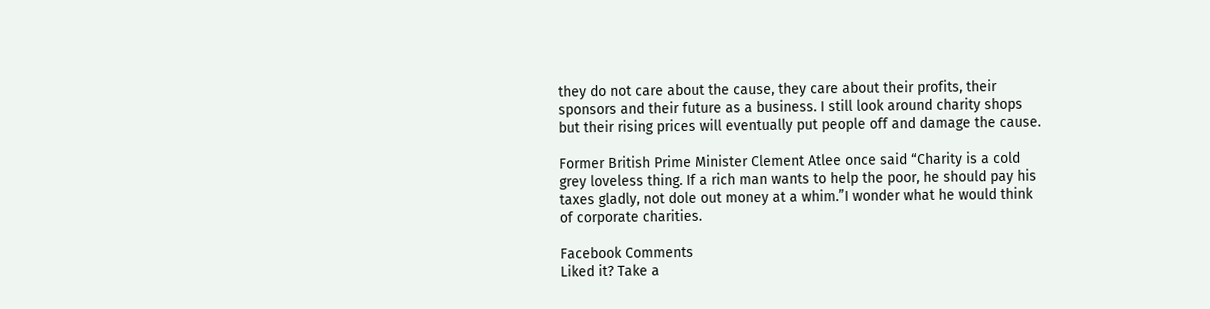they do not care about the cause, they care about their profits, their sponsors and their future as a business. I still look around charity shops but their rising prices will eventually put people off and damage the cause.

Former British Prime Minister Clement Atlee once said “Charity is a cold grey loveless thing. If a rich man wants to help the poor, he should pay his taxes gladly, not dole out money at a whim.”I wonder what he would think of corporate charities.

Facebook Comments
Liked it? Take a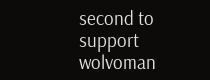second to support wolvoman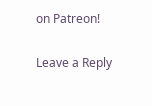on Patreon!

Leave a Reply